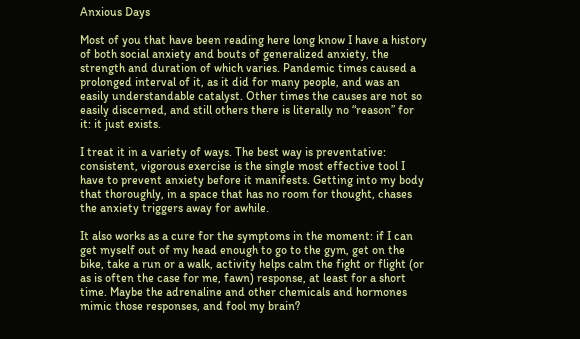Anxious Days

Most of you that have been reading here long know I have a history of both social anxiety and bouts of generalized anxiety, the strength and duration of which varies. Pandemic times caused a prolonged interval of it, as it did for many people, and was an easily understandable catalyst. Other times the causes are not so easily discerned, and still others there is literally no “reason” for it: it just exists.

I treat it in a variety of ways. The best way is preventative: consistent, vigorous exercise is the single most effective tool I have to prevent anxiety before it manifests. Getting into my body that thoroughly, in a space that has no room for thought, chases the anxiety triggers away for awhile.

It also works as a cure for the symptoms in the moment: if I can get myself out of my head enough to go to the gym, get on the bike, take a run or a walk, activity helps calm the fight or flight (or as is often the case for me, fawn) response, at least for a short time. Maybe the adrenaline and other chemicals and hormones mimic those responses, and fool my brain?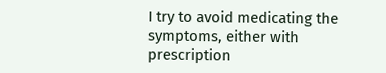I try to avoid medicating the symptoms, either with prescription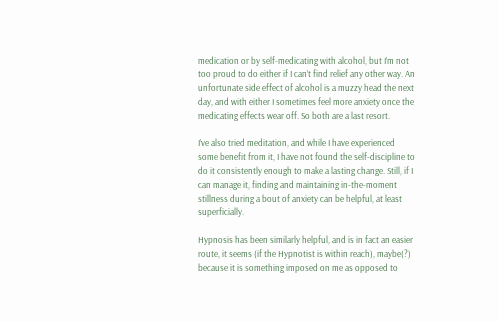medication or by self-medicating with alcohol, but I’m not too proud to do either if I can’t find relief any other way. An unfortunate side effect of alcohol is a muzzy head the next day, and with either I sometimes feel more anxiety once the medicating effects wear off. So both are a last resort.

I’ve also tried meditation, and while I have experienced some benefit from it, I have not found the self-discipline to do it consistently enough to make a lasting change. Still, if I can manage it, finding and maintaining in-the-moment stillness during a bout of anxiety can be helpful, at least superficially.

Hypnosis has been similarly helpful, and is in fact an easier route, it seems (if the Hypnotist is within reach), maybe(?) because it is something imposed on me as opposed to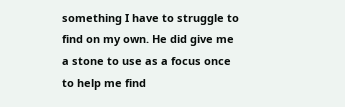something I have to struggle to find on my own. He did give me a stone to use as a focus once to help me find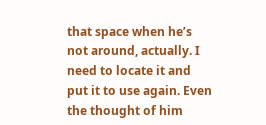that space when he’s not around, actually. I need to locate it and put it to use again. Even the thought of him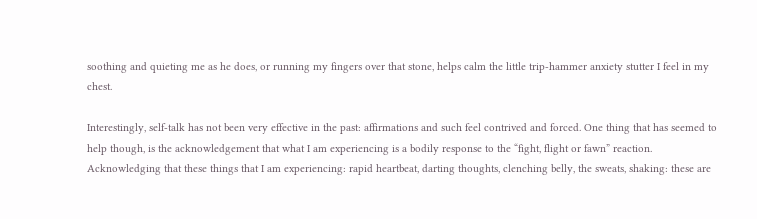soothing and quieting me as he does, or running my fingers over that stone, helps calm the little trip-hammer anxiety stutter I feel in my chest.

Interestingly, self-talk has not been very effective in the past: affirmations and such feel contrived and forced. One thing that has seemed to help though, is the acknowledgement that what I am experiencing is a bodily response to the “fight, flight or fawn” reaction. Acknowledging that these things that I am experiencing: rapid heartbeat, darting thoughts, clenching belly, the sweats, shaking: these are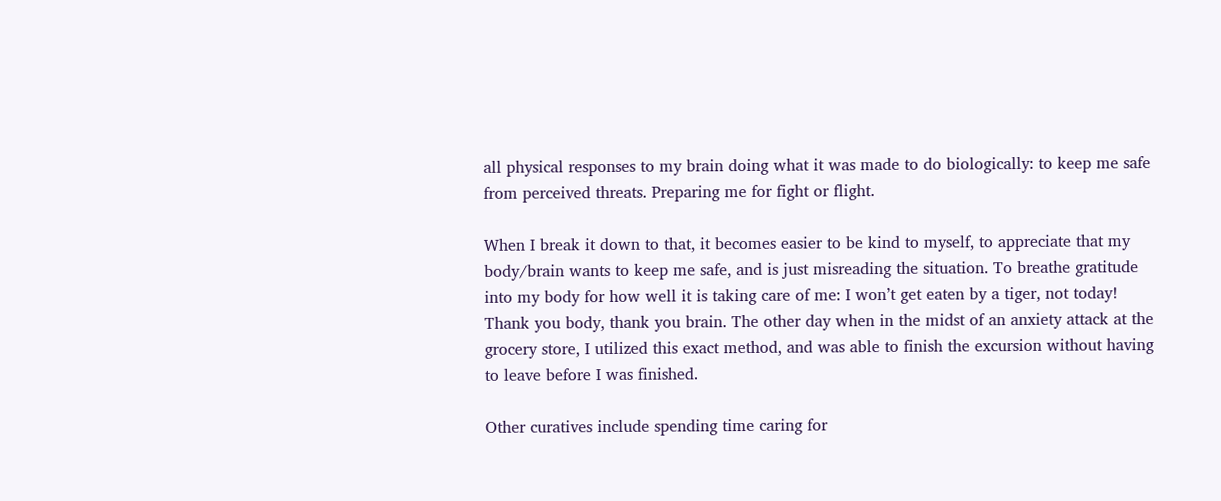all physical responses to my brain doing what it was made to do biologically: to keep me safe from perceived threats. Preparing me for fight or flight.

When I break it down to that, it becomes easier to be kind to myself, to appreciate that my body/brain wants to keep me safe, and is just misreading the situation. To breathe gratitude into my body for how well it is taking care of me: I won’t get eaten by a tiger, not today! Thank you body, thank you brain. The other day when in the midst of an anxiety attack at the grocery store, I utilized this exact method, and was able to finish the excursion without having to leave before I was finished.

Other curatives include spending time caring for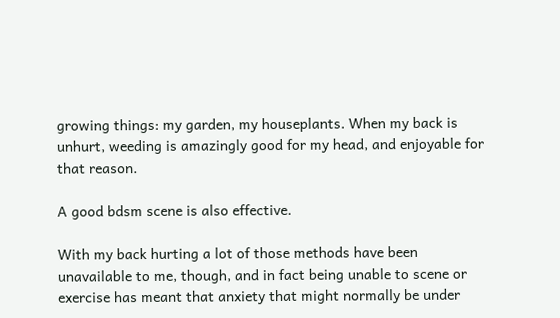growing things: my garden, my houseplants. When my back is unhurt, weeding is amazingly good for my head, and enjoyable for that reason.

A good bdsm scene is also effective.

With my back hurting a lot of those methods have been unavailable to me, though, and in fact being unable to scene or exercise has meant that anxiety that might normally be under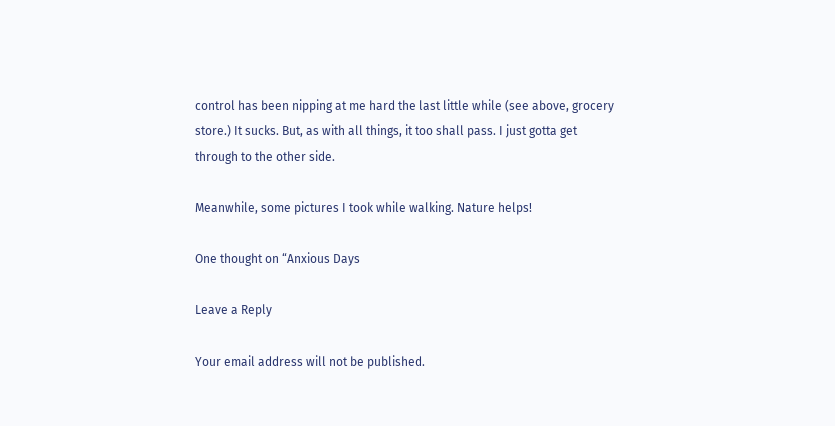control has been nipping at me hard the last little while (see above, grocery store.) It sucks. But, as with all things, it too shall pass. I just gotta get through to the other side.

Meanwhile, some pictures I took while walking. Nature helps!

One thought on “Anxious Days

Leave a Reply

Your email address will not be published.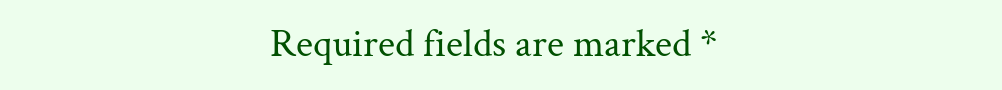Required fields are marked *